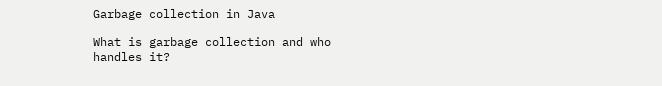Garbage collection in Java

What is garbage collection and who handles it?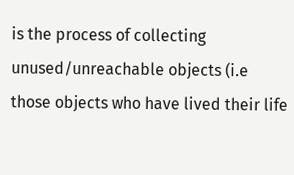is the process of collecting unused/unreachable objects (i.e those objects who have lived their life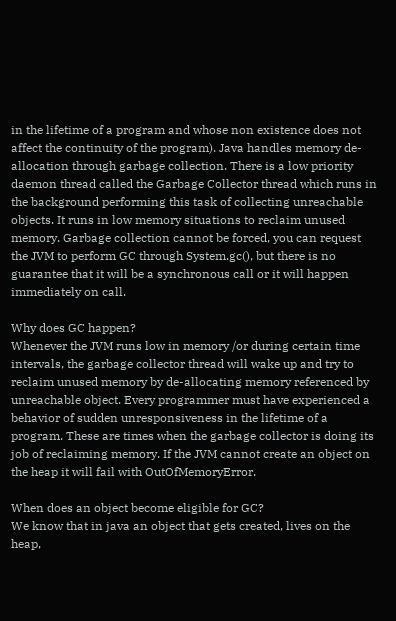in the lifetime of a program and whose non existence does not affect the continuity of the program). Java handles memory de-allocation through garbage collection. There is a low priority daemon thread called the Garbage Collector thread which runs in the background performing this task of collecting unreachable objects. It runs in low memory situations to reclaim unused memory. Garbage collection cannot be forced, you can request the JVM to perform GC through System.gc(), but there is no guarantee that it will be a synchronous call or it will happen immediately on call.

Why does GC happen?
Whenever the JVM runs low in memory /or during certain time intervals, the garbage collector thread will wake up and try to reclaim unused memory by de-allocating memory referenced by unreachable object. Every programmer must have experienced a behavior of sudden unresponsiveness in the lifetime of a program. These are times when the garbage collector is doing its job of reclaiming memory. If the JVM cannot create an object on the heap it will fail with OutOfMemoryError.

When does an object become eligible for GC?
We know that in java an object that gets created, lives on the heap,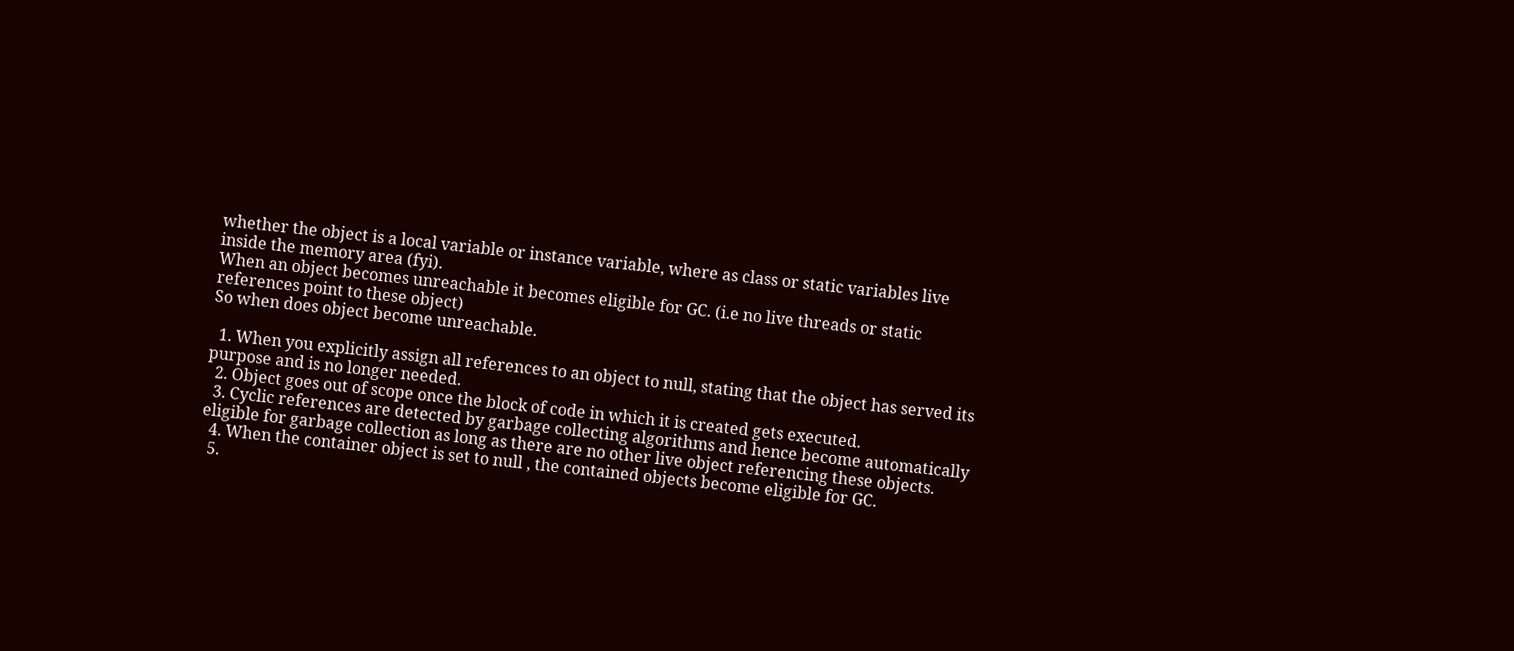whether the object is a local variable or instance variable, where as class or static variables live inside the memory area (fyi).
When an object becomes unreachable it becomes eligible for GC. (i.e no live threads or static references point to these object)
So when does object become unreachable.

  1. When you explicitly assign all references to an object to null, stating that the object has served its purpose and is no longer needed.
  2. Object goes out of scope once the block of code in which it is created gets executed.
  3. Cyclic references are detected by garbage collecting algorithms and hence become automatically eligible for garbage collection as long as there are no other live object referencing these objects.
  4. When the container object is set to null , the contained objects become eligible for GC.
  5.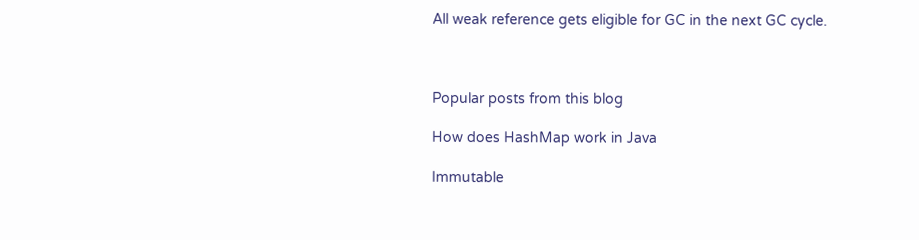All weak reference gets eligible for GC in the next GC cycle.



Popular posts from this blog

How does HashMap work in Java

Immutable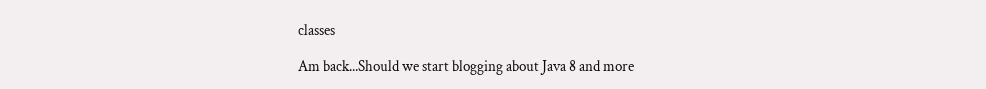classes

Am back...Should we start blogging about Java 8 and more